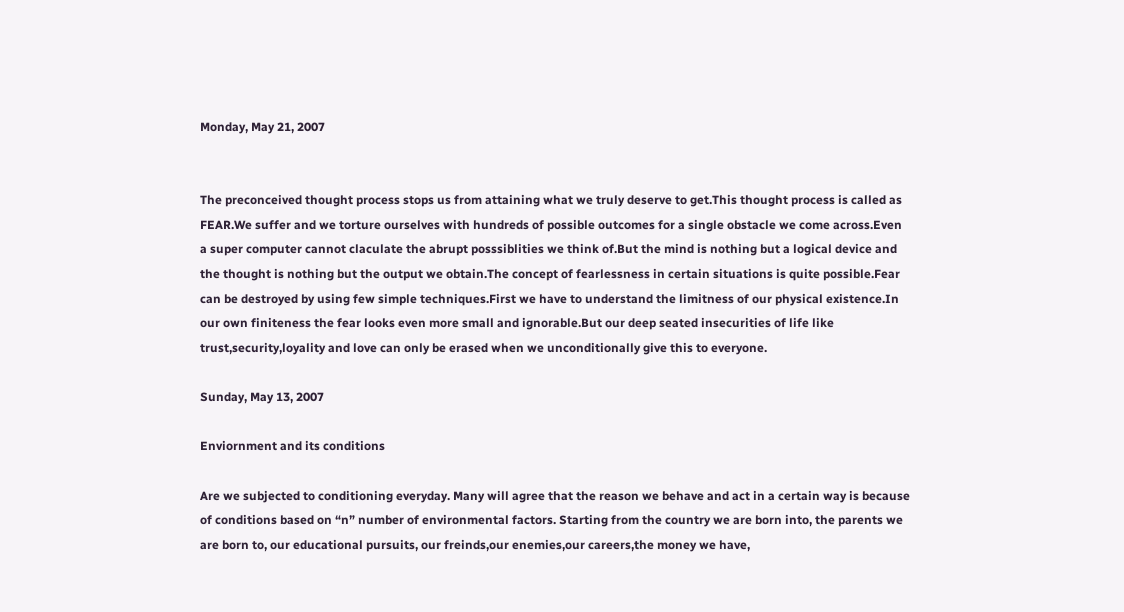Monday, May 21, 2007


The preconceived thought process stops us from attaining what we truly deserve to get.This thought process is called as FEAR.We suffer and we torture ourselves with hundreds of possible outcomes for a single obstacle we come across.Even a super computer cannot claculate the abrupt posssiblities we think of.But the mind is nothing but a logical device and the thought is nothing but the output we obtain.The concept of fearlessness in certain situations is quite possible.Fear can be destroyed by using few simple techniques.First we have to understand the limitness of our physical existence.In our own finiteness the fear looks even more small and ignorable.But our deep seated insecurities of life like trust,security,loyality and love can only be erased when we unconditionally give this to everyone.

Sunday, May 13, 2007

Enviornment and its conditions

Are we subjected to conditioning everyday. Many will agree that the reason we behave and act in a certain way is because of conditions based on “n” number of environmental factors. Starting from the country we are born into, the parents we are born to, our educational pursuits, our freinds,our enemies,our careers,the money we have,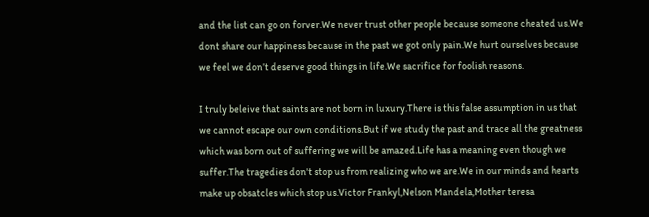and the list can go on forver.We never trust other people because someone cheated us.We dont share our happiness because in the past we got only pain.We hurt ourselves because we feel we don’t deserve good things in life.We sacrifice for foolish reasons.

I truly beleive that saints are not born in luxury.There is this false assumption in us that we cannot escape our own conditions.But if we study the past and trace all the greatness which was born out of suffering we will be amazed.Life has a meaning even though we suffer.The tragedies don't stop us from realizing who we are.We in our minds and hearts make up obsatcles which stop us.Victor Frankyl,Nelson Mandela,Mother teresa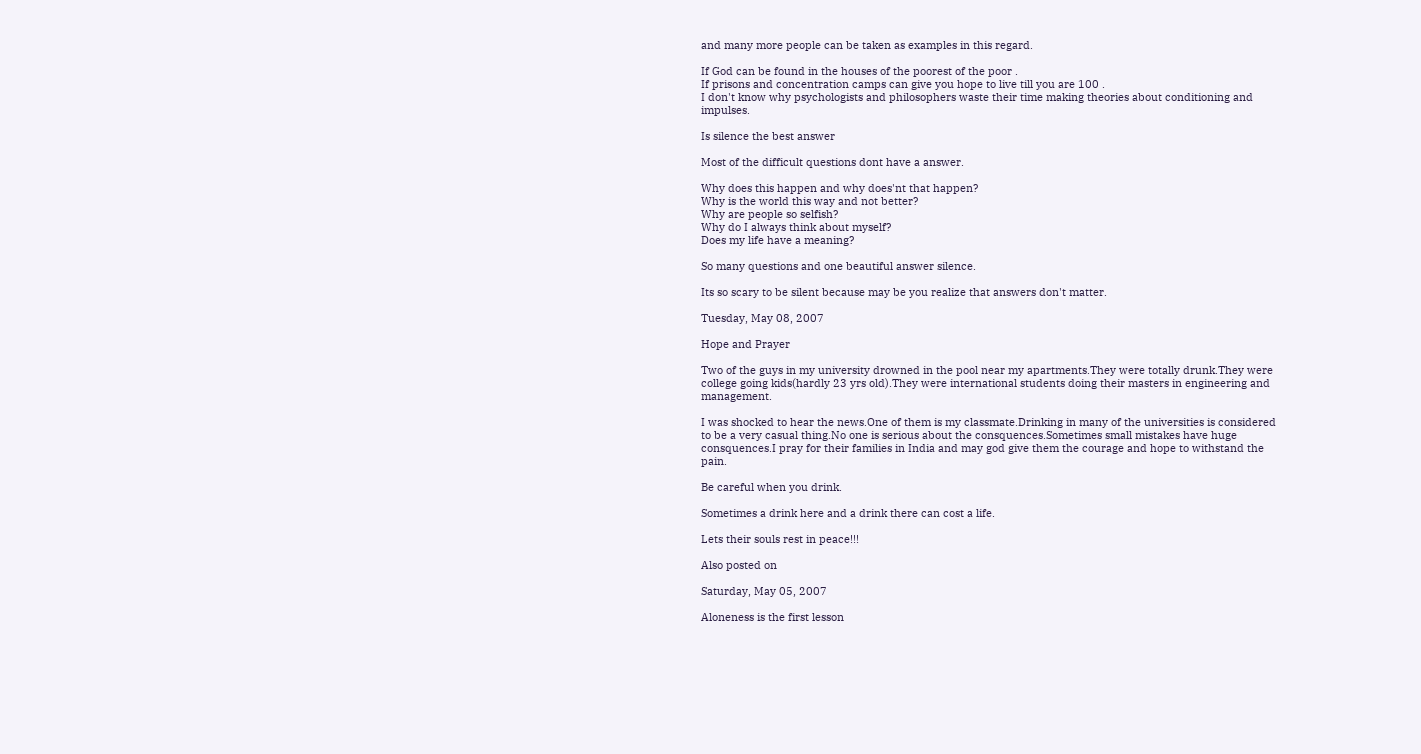and many more people can be taken as examples in this regard.

If God can be found in the houses of the poorest of the poor .
If prisons and concentration camps can give you hope to live till you are 100 .
I don't know why psychologists and philosophers waste their time making theories about conditioning and impulses.

Is silence the best answer

Most of the difficult questions dont have a answer.

Why does this happen and why does'nt that happen?
Why is the world this way and not better?
Why are people so selfish?
Why do I always think about myself?
Does my life have a meaning?

So many questions and one beautiful answer silence.

Its so scary to be silent because may be you realize that answers don't matter.

Tuesday, May 08, 2007

Hope and Prayer

Two of the guys in my university drowned in the pool near my apartments.They were totally drunk.They were college going kids(hardly 23 yrs old).They were international students doing their masters in engineering and management.

I was shocked to hear the news.One of them is my classmate.Drinking in many of the universities is considered to be a very casual thing.No one is serious about the consquences.Sometimes small mistakes have huge consquences.I pray for their families in India and may god give them the courage and hope to withstand the pain.

Be careful when you drink.

Sometimes a drink here and a drink there can cost a life.

Lets their souls rest in peace!!!

Also posted on

Saturday, May 05, 2007

Aloneness is the first lesson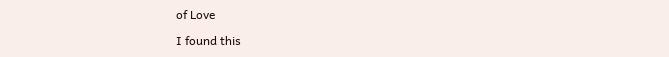of Love

I found this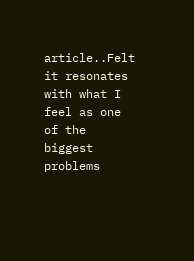article..Felt it resonates with what I feel as one of the biggest problems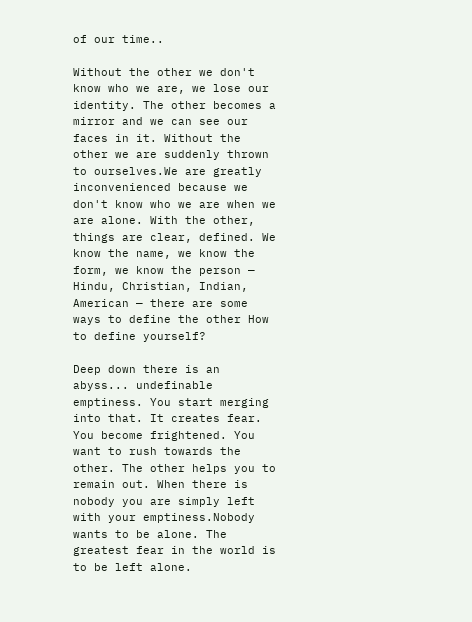of our time..

Without the other we don't know who we are, we lose our identity. The other becomes a mirror and we can see our faces in it. Without the other we are suddenly thrown to ourselves.We are greatly inconvenienced because we don't know who we are when we are alone. With the other, things are clear, defined. We know the name, we know the form, we know the person — Hindu, Christian, Indian, American — there are some ways to define the other How to define yourself?

Deep down there is an abyss... undefinable emptiness. You start merging into that. It creates fear. You become frightened. You want to rush towards the other. The other helps you to remain out. When there is nobody you are simply left with your emptiness.Nobody wants to be alone. The greatest fear in the world is to be left alone.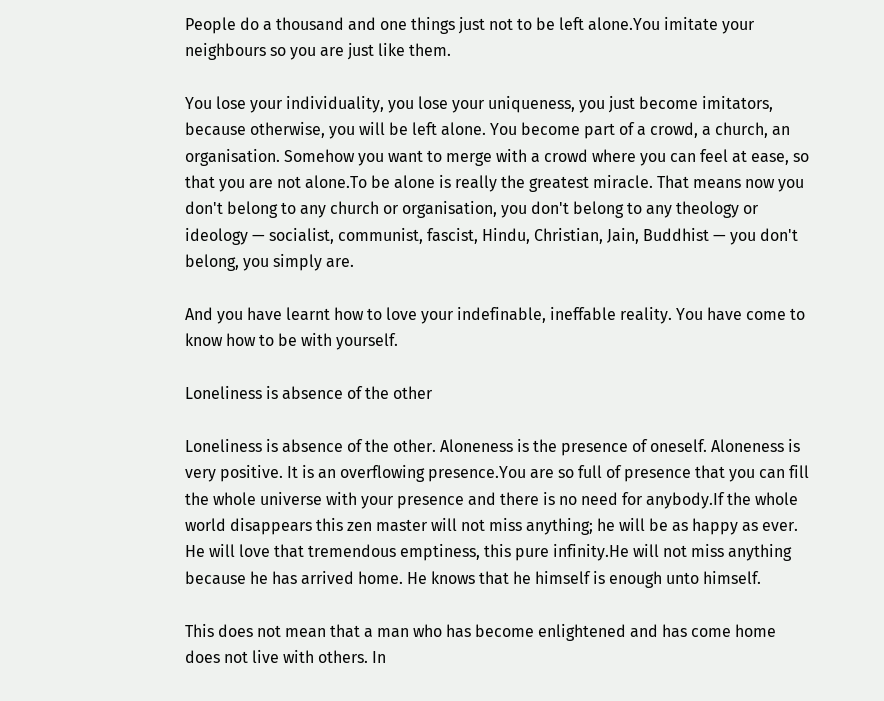People do a thousand and one things just not to be left alone.You imitate your neighbours so you are just like them.

You lose your individuality, you lose your uniqueness, you just become imitators, because otherwise, you will be left alone. You become part of a crowd, a church, an organisation. Somehow you want to merge with a crowd where you can feel at ease, so that you are not alone.To be alone is really the greatest miracle. That means now you don't belong to any church or organisation, you don't belong to any theology or ideology — socialist, communist, fascist, Hindu, Christian, Jain, Buddhist — you don't belong, you simply are.

And you have learnt how to love your indefinable, ineffable reality. You have come to know how to be with yourself.

Loneliness is absence of the other

Loneliness is absence of the other. Aloneness is the presence of oneself. Aloneness is very positive. It is an overflowing presence.You are so full of presence that you can fill the whole universe with your presence and there is no need for anybody.If the whole world disappears this zen master will not miss anything; he will be as happy as ever. He will love that tremendous emptiness, this pure infinity.He will not miss anything because he has arrived home. He knows that he himself is enough unto himself.

This does not mean that a man who has become enlightened and has come home does not live with others. In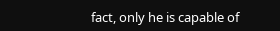fact, only he is capable of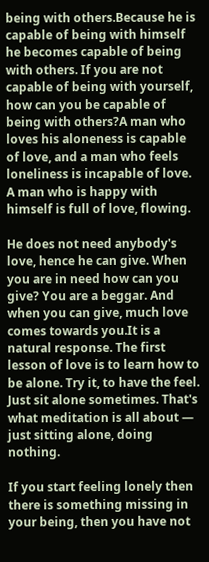being with others.Because he is capable of being with himself he becomes capable of being with others. If you are not capable of being with yourself, how can you be capable of being with others?A man who loves his aloneness is capable of love, and a man who feels loneliness is incapable of love. A man who is happy with himself is full of love, flowing.

He does not need anybody's love, hence he can give. When you are in need how can you give? You are a beggar. And when you can give, much love comes towards you.It is a natural response. The first lesson of love is to learn how to be alone. Try it, to have the feel. Just sit alone sometimes. That's what meditation is all about — just sitting alone, doing nothing.

If you start feeling lonely then there is something missing in your being, then you have not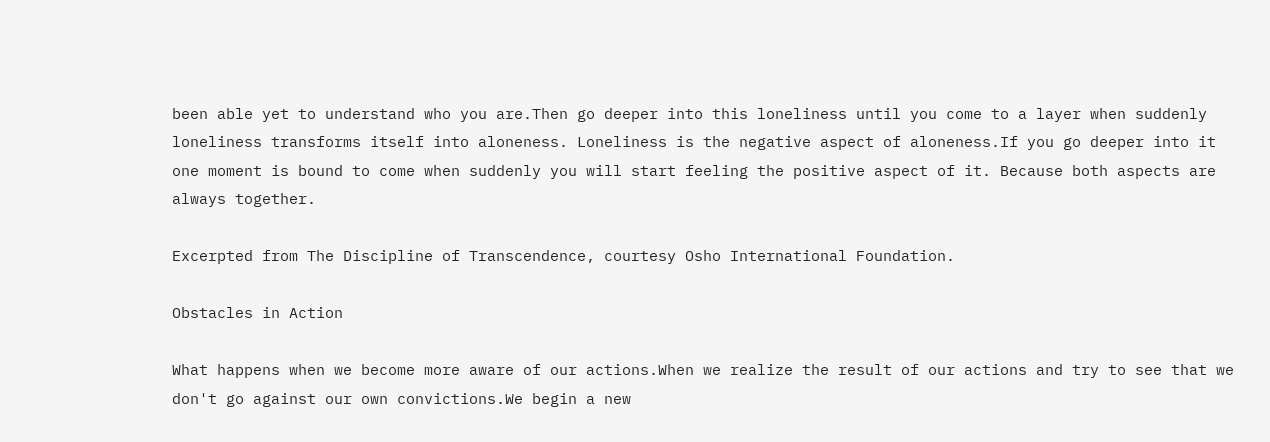been able yet to understand who you are.Then go deeper into this loneliness until you come to a layer when suddenly loneliness transforms itself into aloneness. Loneliness is the negative aspect of aloneness.If you go deeper into it one moment is bound to come when suddenly you will start feeling the positive aspect of it. Because both aspects are always together.

Excerpted from The Discipline of Transcendence, courtesy Osho International Foundation.

Obstacles in Action

What happens when we become more aware of our actions.When we realize the result of our actions and try to see that we don't go against our own convictions.We begin a new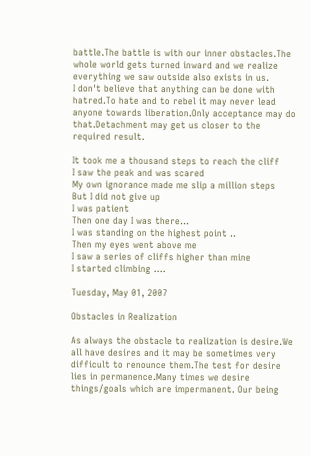battle.The battle is with our inner obstacles.The whole world gets turned inward and we realize everything we saw outside also exists in us.
I don't believe that anything can be done with hatred.To hate and to rebel it may never lead anyone towards liberation.Only acceptance may do that.Detachment may get us closer to the required result.

It took me a thousand steps to reach the cliff
I saw the peak and was scared
My own ignorance made me slip a million steps
But I did not give up
I was patient
Then one day I was there...
I was standing on the highest point ..
Then my eyes went above me
I saw a series of cliffs higher than mine
I started climbing ....

Tuesday, May 01, 2007

Obstacles in Realization

As always the obstacle to realization is desire.We all have desires and it may be sometimes very difficult to renounce them.The test for desire lies in permanence.Many times we desire things/goals which are impermanent. Our being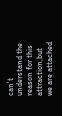can't understand the reason for this attraction,but we are attached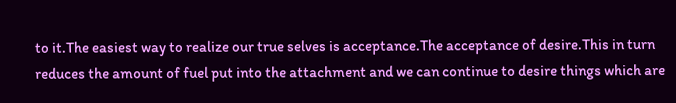to it.The easiest way to realize our true selves is acceptance.The acceptance of desire.This in turn reduces the amount of fuel put into the attachment and we can continue to desire things which are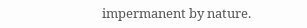impermanent by nature.